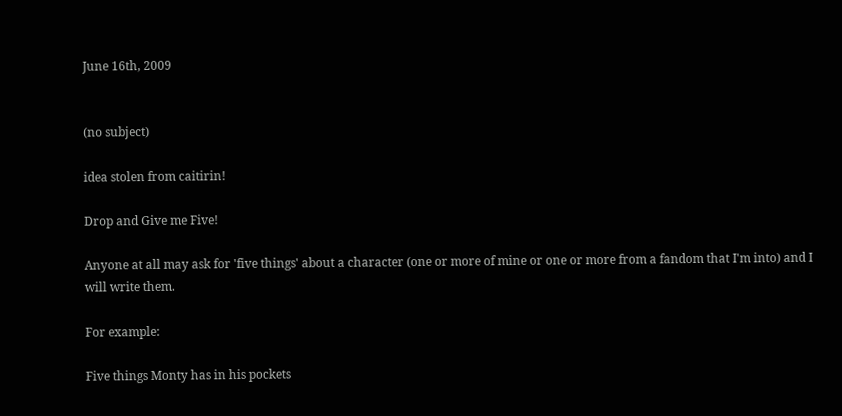June 16th, 2009


(no subject)

idea stolen from caitirin!

Drop and Give me Five!

Anyone at all may ask for 'five things' about a character (one or more of mine or one or more from a fandom that I'm into) and I will write them.

For example:

Five things Monty has in his pockets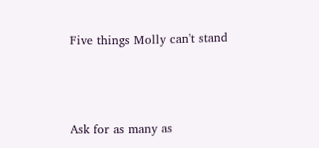Five things Molly can't stand



Ask for as many as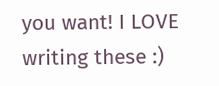you want! I LOVE writing these :)